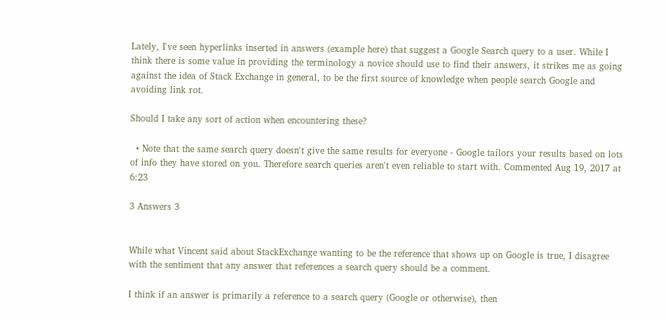Lately, I've seen hyperlinks inserted in answers (example here) that suggest a Google Search query to a user. While I think there is some value in providing the terminology a novice should use to find their answers, it strikes me as going against the idea of Stack Exchange in general, to be the first source of knowledge when people search Google and avoiding link rot.

Should I take any sort of action when encountering these?

  • Note that the same search query doesn't give the same results for everyone - Google tailors your results based on lots of info they have stored on you. Therefore search queries aren't even reliable to start with. Commented Aug 19, 2017 at 6:23

3 Answers 3


While what Vincent said about StackExchange wanting to be the reference that shows up on Google is true, I disagree with the sentiment that any answer that references a search query should be a comment.

I think if an answer is primarily a reference to a search query (Google or otherwise), then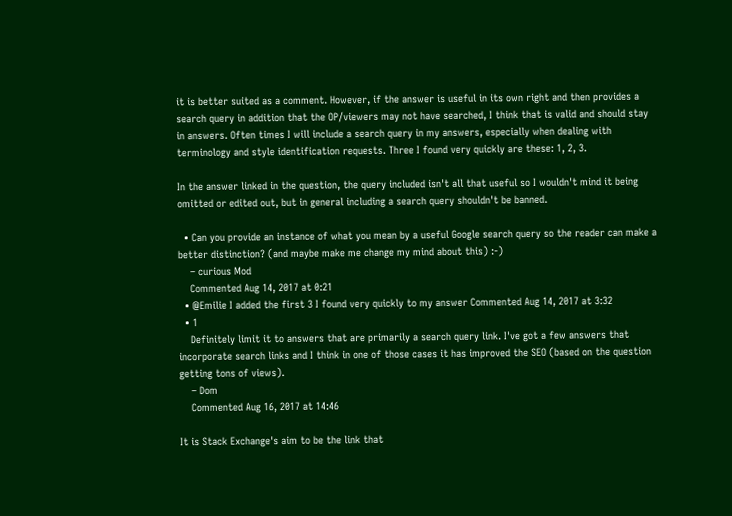it is better suited as a comment. However, if the answer is useful in its own right and then provides a search query in addition that the OP/viewers may not have searched, I think that is valid and should stay in answers. Often times I will include a search query in my answers, especially when dealing with terminology and style identification requests. Three I found very quickly are these: 1, 2, 3.

In the answer linked in the question, the query included isn't all that useful so I wouldn't mind it being omitted or edited out, but in general including a search query shouldn't be banned.

  • Can you provide an instance of what you mean by a useful Google search query so the reader can make a better distinction? (and maybe make me change my mind about this) :-)
    – curious Mod
    Commented Aug 14, 2017 at 0:21
  • @Emilie I added the first 3 I found very quickly to my answer Commented Aug 14, 2017 at 3:32
  • 1
    Definitely limit it to answers that are primarily a search query link. I've got a few answers that incorporate search links and I think in one of those cases it has improved the SEO (based on the question getting tons of views).
    – Dom
    Commented Aug 16, 2017 at 14:46

It is Stack Exchange's aim to be the link that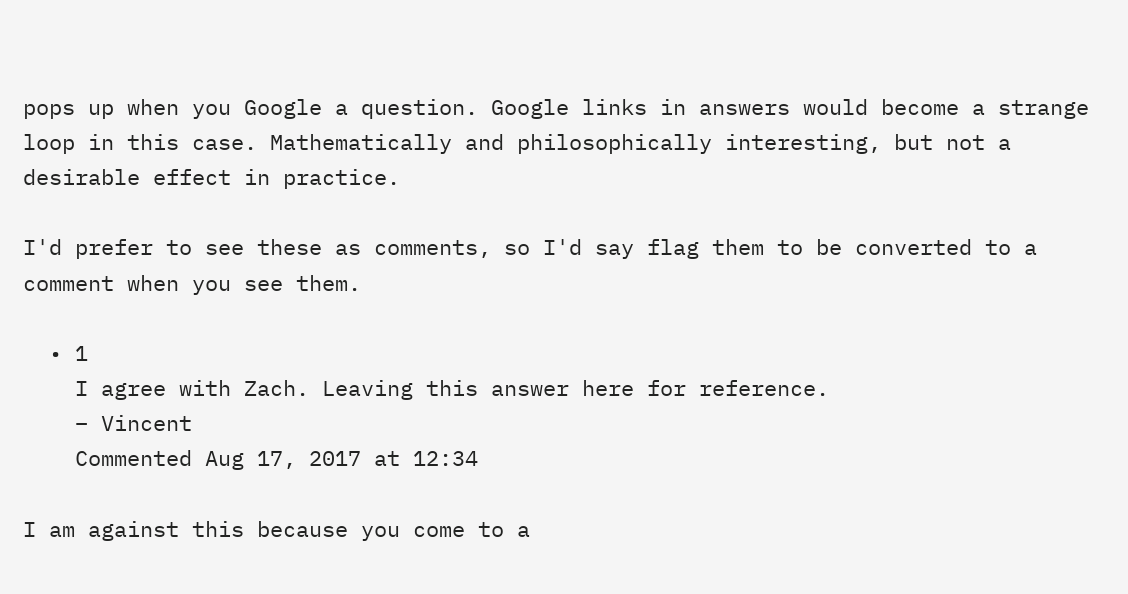pops up when you Google a question. Google links in answers would become a strange loop in this case. Mathematically and philosophically interesting, but not a desirable effect in practice.

I'd prefer to see these as comments, so I'd say flag them to be converted to a comment when you see them.

  • 1
    I agree with Zach. Leaving this answer here for reference.
    – Vincent
    Commented Aug 17, 2017 at 12:34

I am against this because you come to a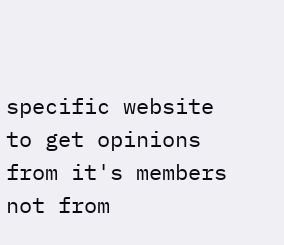specific website to get opinions from it's members not from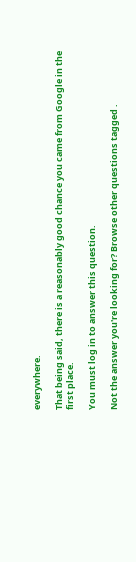everywhere.

That being said, there is a reasonably good chance you came from Google in the first place.

You must log in to answer this question.

Not the answer you're looking for? Browse other questions tagged .